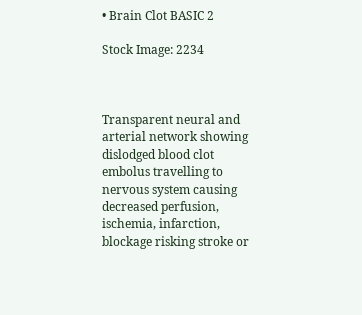• Brain Clot BASIC 2

Stock Image: 2234



Transparent neural and arterial network showing dislodged blood clot embolus travelling to nervous system causing decreased perfusion, ischemia, infarction, blockage risking stroke or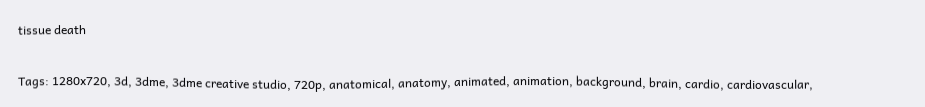tissue death

Tags: 1280x720, 3d, 3dme, 3dme creative studio, 720p, anatomical, anatomy, animated, animation, background, brain, cardio, cardiovascular,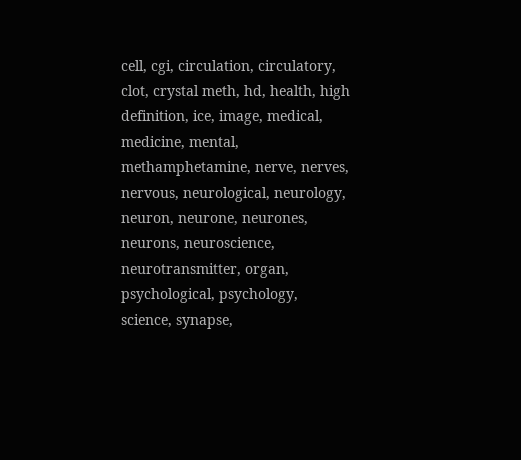cell, cgi, circulation, circulatory, clot, crystal meth, hd, health, high definition, ice, image, medical, medicine, mental, methamphetamine, nerve, nerves, nervous, neurological, neurology, neuron, neurone, neurones, neurons, neuroscience, neurotransmitter, organ, psychological, psychology, science, synapse,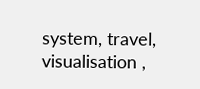system, travel, visualisation ,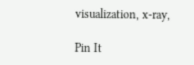visualization, x-ray,

Pin It